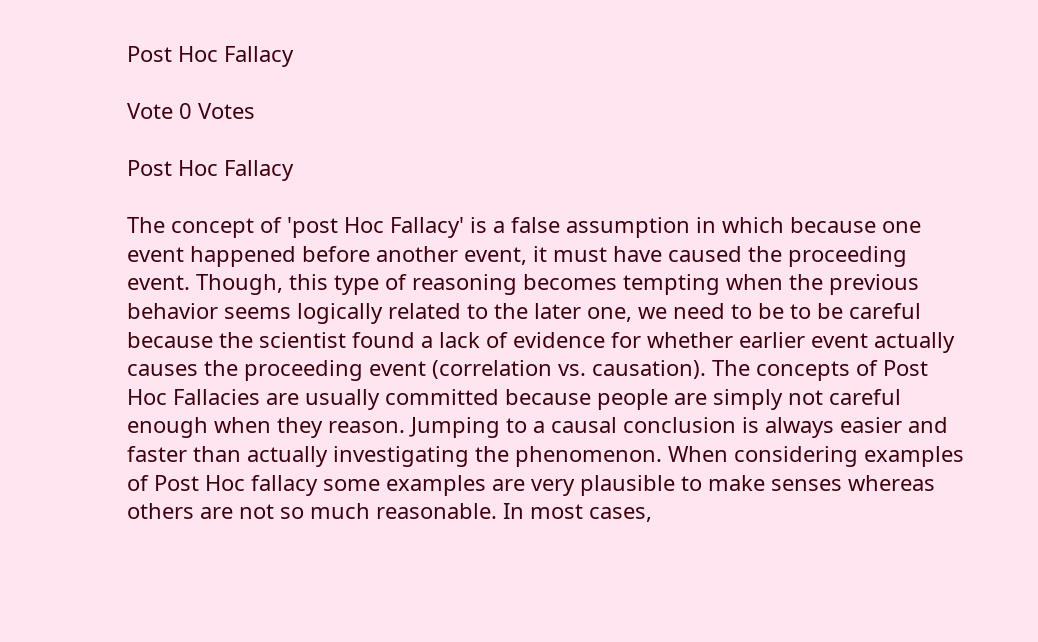Post Hoc Fallacy

Vote 0 Votes

Post Hoc Fallacy

The concept of 'post Hoc Fallacy' is a false assumption in which because one event happened before another event, it must have caused the proceeding event. Though, this type of reasoning becomes tempting when the previous behavior seems logically related to the later one, we need to be to be careful because the scientist found a lack of evidence for whether earlier event actually causes the proceeding event (correlation vs. causation). The concepts of Post Hoc Fallacies are usually committed because people are simply not careful enough when they reason. Jumping to a causal conclusion is always easier and faster than actually investigating the phenomenon. When considering examples of Post Hoc fallacy some examples are very plausible to make senses whereas others are not so much reasonable. In most cases,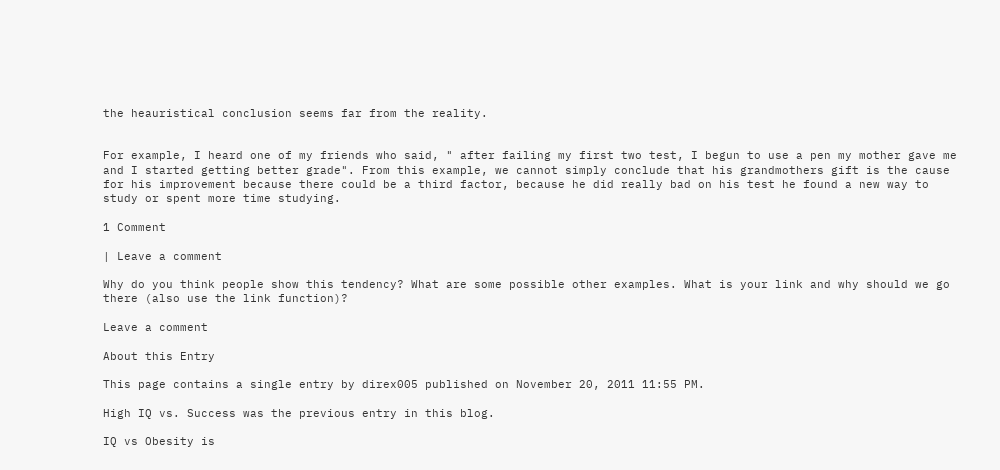the heauristical conclusion seems far from the reality.


For example, I heard one of my friends who said, " after failing my first two test, I begun to use a pen my mother gave me and I started getting better grade". From this example, we cannot simply conclude that his grandmothers gift is the cause for his improvement because there could be a third factor, because he did really bad on his test he found a new way to study or spent more time studying.

1 Comment

| Leave a comment

Why do you think people show this tendency? What are some possible other examples. What is your link and why should we go there (also use the link function)?

Leave a comment

About this Entry

This page contains a single entry by direx005 published on November 20, 2011 11:55 PM.

High IQ vs. Success was the previous entry in this blog.

IQ vs Obesity is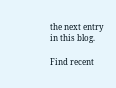the next entry in this blog.

Find recent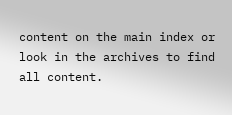content on the main index or look in the archives to find all content.